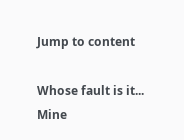Jump to content

Whose fault is it... Mine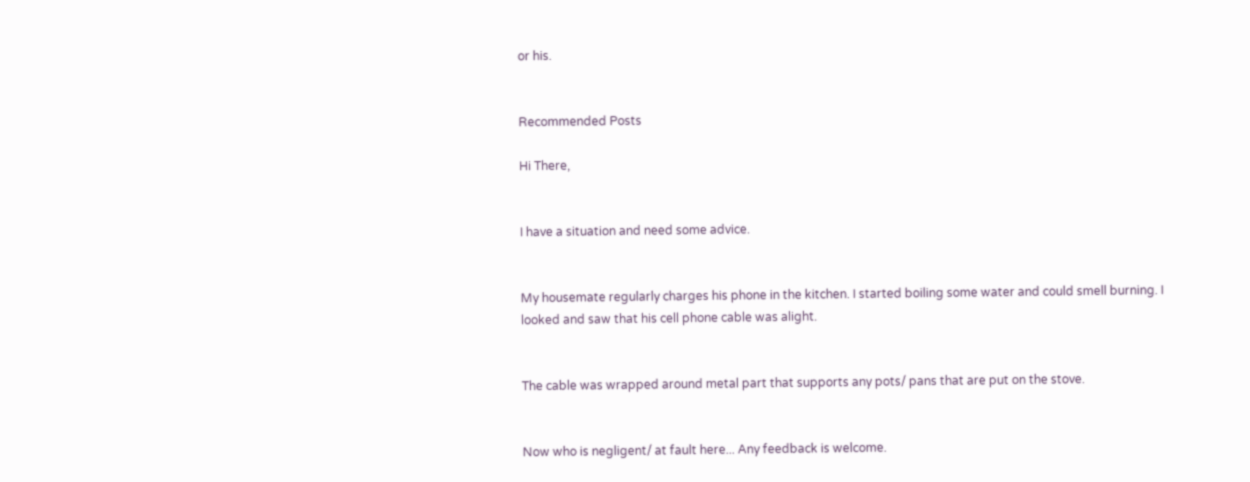or his.


Recommended Posts

Hi There,


I have a situation and need some advice.


My housemate regularly charges his phone in the kitchen. I started boiling some water and could smell burning. I looked and saw that his cell phone cable was alight.


The cable was wrapped around metal part that supports any pots/ pans that are put on the stove.


Now who is negligent/ at fault here... Any feedback is welcome.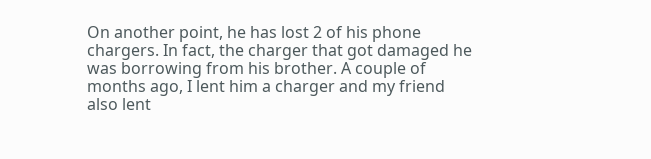On another point, he has lost 2 of his phone chargers. In fact, the charger that got damaged he was borrowing from his brother. A couple of months ago, I lent him a charger and my friend also lent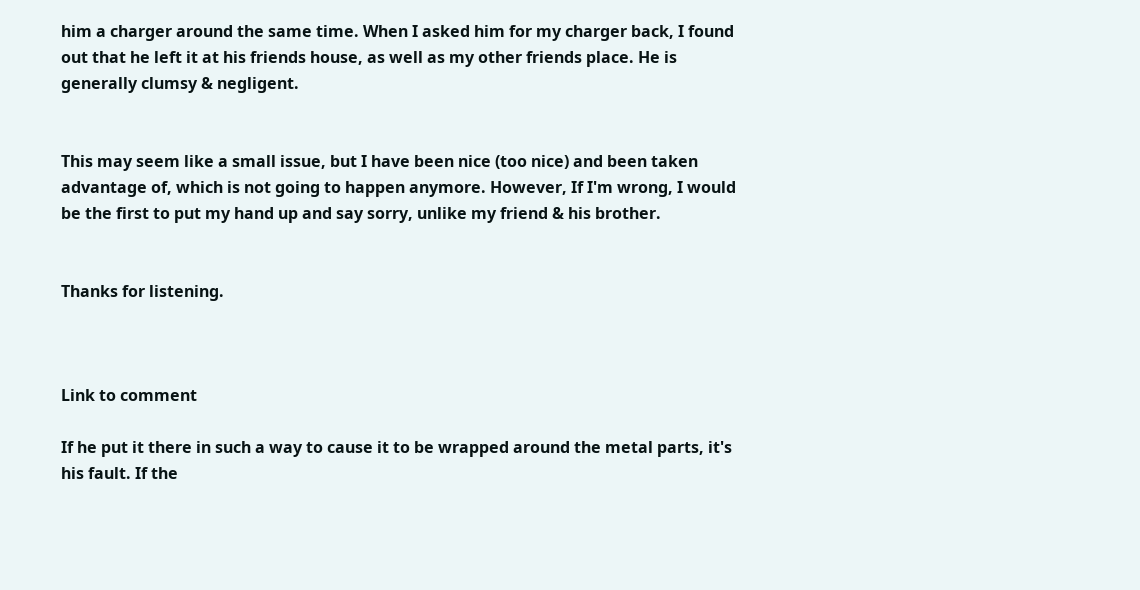him a charger around the same time. When I asked him for my charger back, I found out that he left it at his friends house, as well as my other friends place. He is generally clumsy & negligent.


This may seem like a small issue, but I have been nice (too nice) and been taken advantage of, which is not going to happen anymore. However, If I'm wrong, I would be the first to put my hand up and say sorry, unlike my friend & his brother.


Thanks for listening.



Link to comment

If he put it there in such a way to cause it to be wrapped around the metal parts, it's his fault. If the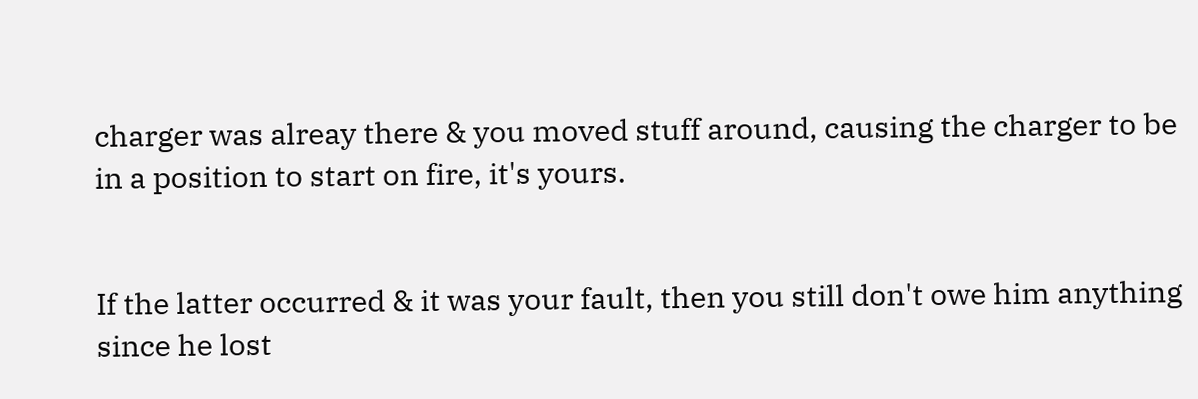charger was alreay there & you moved stuff around, causing the charger to be in a position to start on fire, it's yours.


If the latter occurred & it was your fault, then you still don't owe him anything since he lost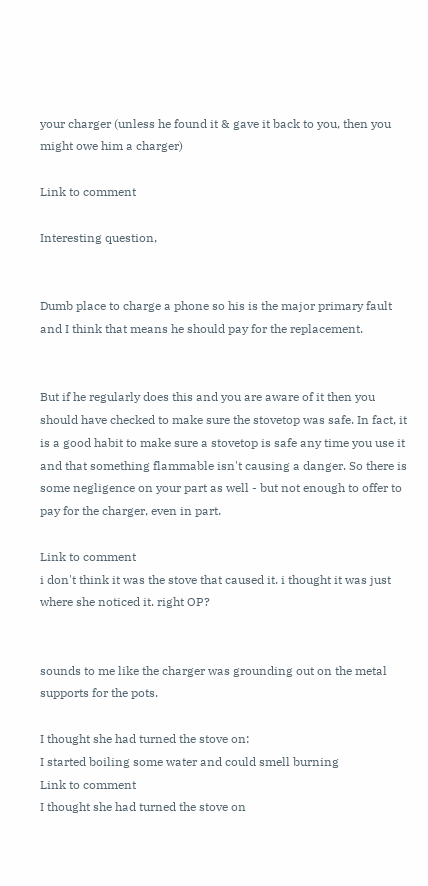your charger (unless he found it & gave it back to you, then you might owe him a charger)

Link to comment

Interesting question,


Dumb place to charge a phone so his is the major primary fault and I think that means he should pay for the replacement.


But if he regularly does this and you are aware of it then you should have checked to make sure the stovetop was safe. In fact, it is a good habit to make sure a stovetop is safe any time you use it and that something flammable isn't causing a danger. So there is some negligence on your part as well - but not enough to offer to pay for the charger, even in part.

Link to comment
i don't think it was the stove that caused it. i thought it was just where she noticed it. right OP?


sounds to me like the charger was grounding out on the metal supports for the pots.

I thought she had turned the stove on:
I started boiling some water and could smell burning
Link to comment
I thought she had turned the stove on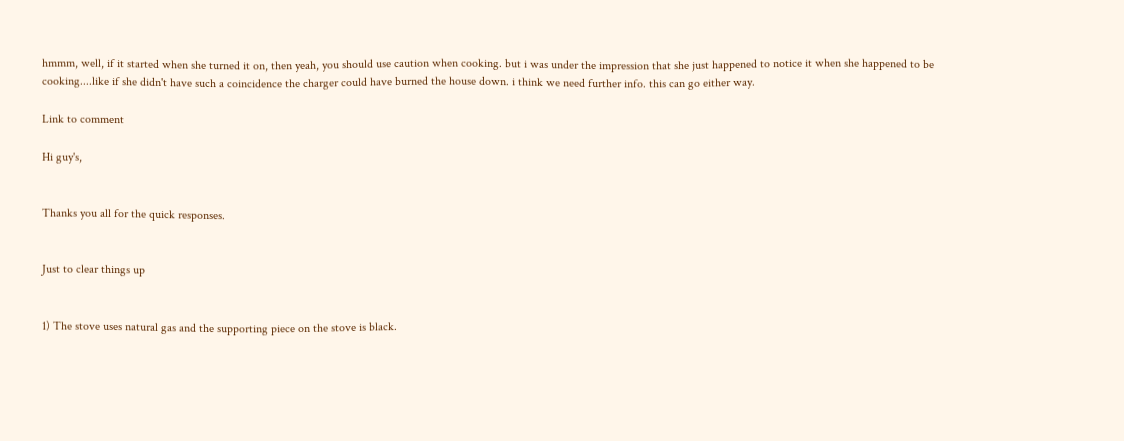hmmm, well, if it started when she turned it on, then yeah, you should use caution when cooking. but i was under the impression that she just happened to notice it when she happened to be cooking....like if she didn't have such a coincidence the charger could have burned the house down. i think we need further info. this can go either way.

Link to comment

Hi guy's,


Thanks you all for the quick responses.


Just to clear things up


1) The stove uses natural gas and the supporting piece on the stove is black.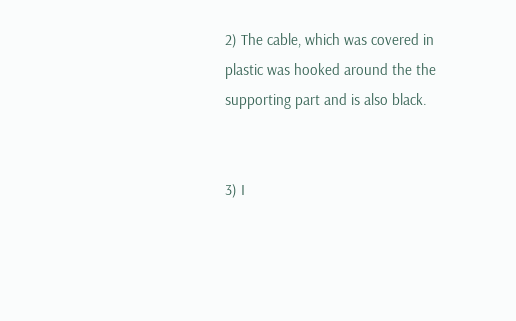2) The cable, which was covered in plastic was hooked around the the supporting part and is also black.


3) I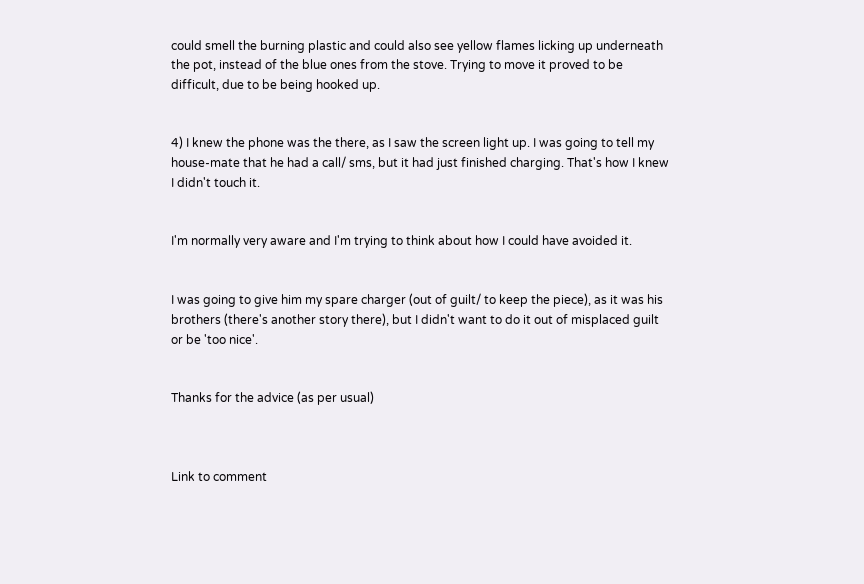could smell the burning plastic and could also see yellow flames licking up underneath the pot, instead of the blue ones from the stove. Trying to move it proved to be difficult, due to be being hooked up.


4) I knew the phone was the there, as I saw the screen light up. I was going to tell my house-mate that he had a call/ sms, but it had just finished charging. That's how I knew I didn't touch it.


I'm normally very aware and I'm trying to think about how I could have avoided it.


I was going to give him my spare charger (out of guilt/ to keep the piece), as it was his brothers (there's another story there), but I didn't want to do it out of misplaced guilt or be 'too nice'.


Thanks for the advice (as per usual)



Link to comment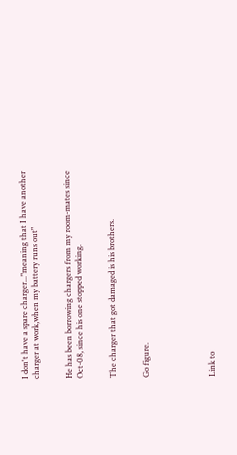I don't have a spare charger..."meaning that I have another charger at work,when my battery runs out"


He has been borrowing chargers from my room-mates since Oct-08, since his one stopped working.


The charger that got damaged is his brothers.


Go figure.





Link to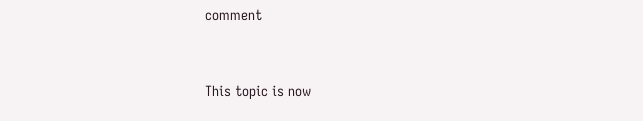comment


This topic is now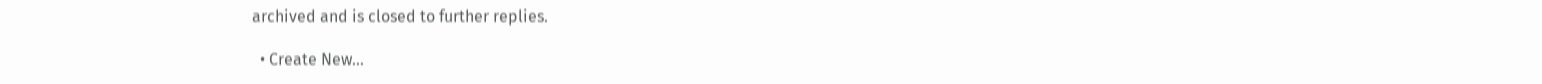archived and is closed to further replies.

  • Create New...